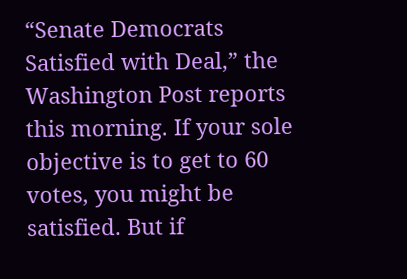“Senate Democrats Satisfied with Deal,” the Washington Post reports this morning. If your sole objective is to get to 60 votes, you might be satisfied. But if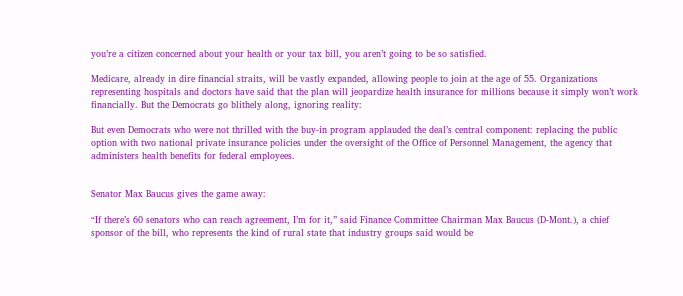you’re a citizen concerned about your health or your tax bill, you aren’t going to be so satisfied.

Medicare, already in dire financial straits, will be vastly expanded, allowing people to join at the age of 55. Organizations representing hospitals and doctors have said that the plan will jeopardize health insurance for millions because it simply won’t work financially. But the Democrats go blithely along, ignoring reality:

But even Democrats who were not thrilled with the buy-in program applauded the deal’s central component: replacing the public option with two national private insurance policies under the oversight of the Office of Personnel Management, the agency that administers health benefits for federal employees.


Senator Max Baucus gives the game away:

“If there’s 60 senators who can reach agreement, I’m for it,” said Finance Committee Chairman Max Baucus (D-Mont.), a chief sponsor of the bill, who represents the kind of rural state that industry groups said would be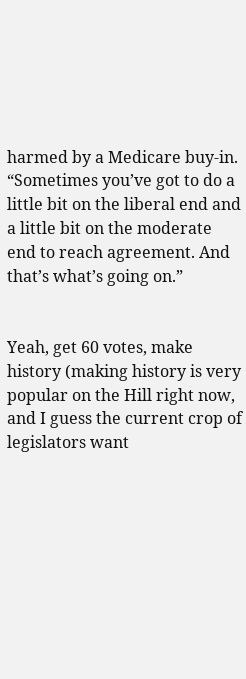harmed by a Medicare buy-in. “Sometimes you’ve got to do a little bit on the liberal end and a little bit on the moderate end to reach agreement. And that’s what’s going on.”


Yeah, get 60 votes, make history (making history is very popular on the Hill right now, and I guess the current crop of legislators want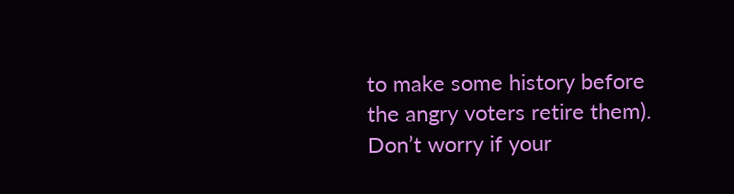to make some history before the angry voters retire them). Don’t worry if your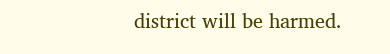district will be harmed.